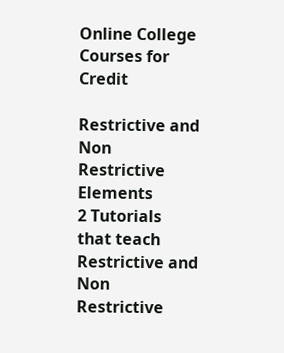Online College Courses for Credit

Restrictive and Non Restrictive Elements
2 Tutorials that teach Restrictive and Non Restrictive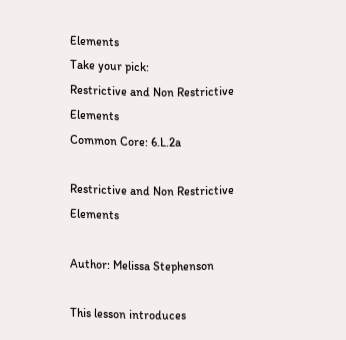Elements
Take your pick:
Restrictive and Non Restrictive Elements
Common Core: 6.L.2a

Restrictive and Non Restrictive Elements

Author: Melissa Stephenson

This lesson introduces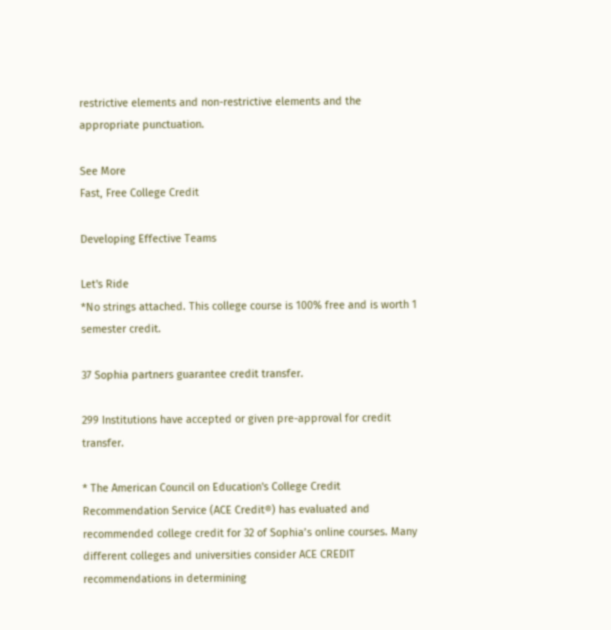restrictive elements and non-restrictive elements and the appropriate punctuation.

See More
Fast, Free College Credit

Developing Effective Teams

Let's Ride
*No strings attached. This college course is 100% free and is worth 1 semester credit.

37 Sophia partners guarantee credit transfer.

299 Institutions have accepted or given pre-approval for credit transfer.

* The American Council on Education's College Credit Recommendation Service (ACE Credit®) has evaluated and recommended college credit for 32 of Sophia’s online courses. Many different colleges and universities consider ACE CREDIT recommendations in determining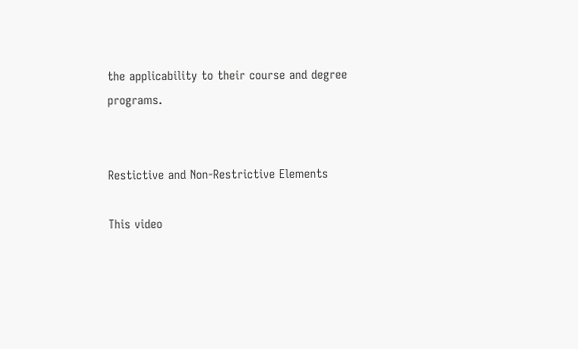the applicability to their course and degree programs.


Restictive and Non-Restrictive Elements

This video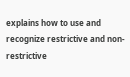explains how to use and recognize restrictive and non-restrictive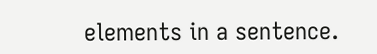elements in a sentence.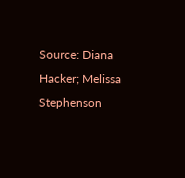Source: Diana Hacker; Melissa Stephenson